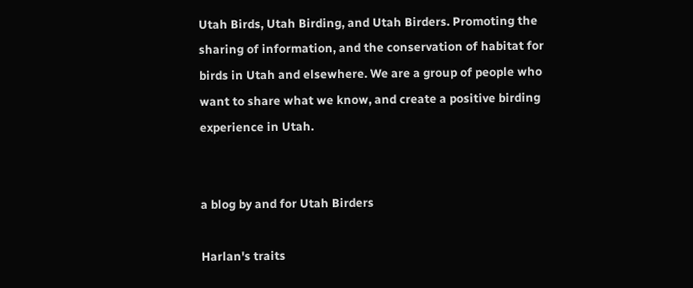Utah Birds, Utah Birding, and Utah Birders. Promoting the sharing of information, and the conservation of habitat for birds in Utah and elsewhere. We are a group of people who want to share what we know, and create a positive birding experience in Utah.


a blog by and for Utah Birders

Harlan's traits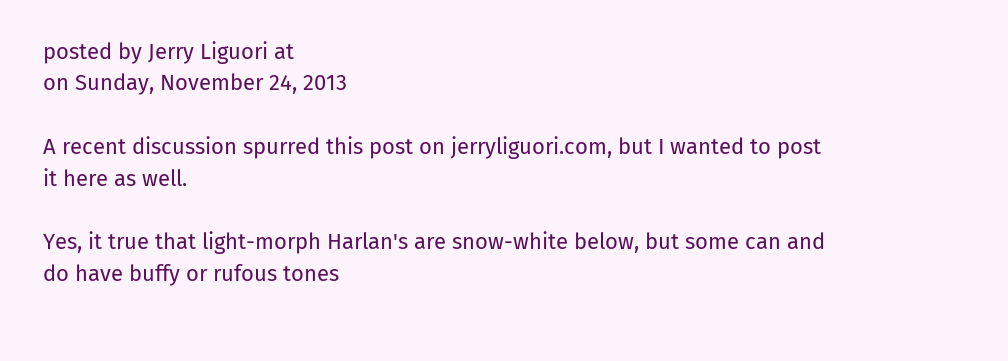posted by Jerry Liguori at
on Sunday, November 24, 2013

A recent discussion spurred this post on jerryliguori.com, but I wanted to post it here as well.

Yes, it true that light-morph Harlan's are snow-white below, but some can and do have buffy or rufous tones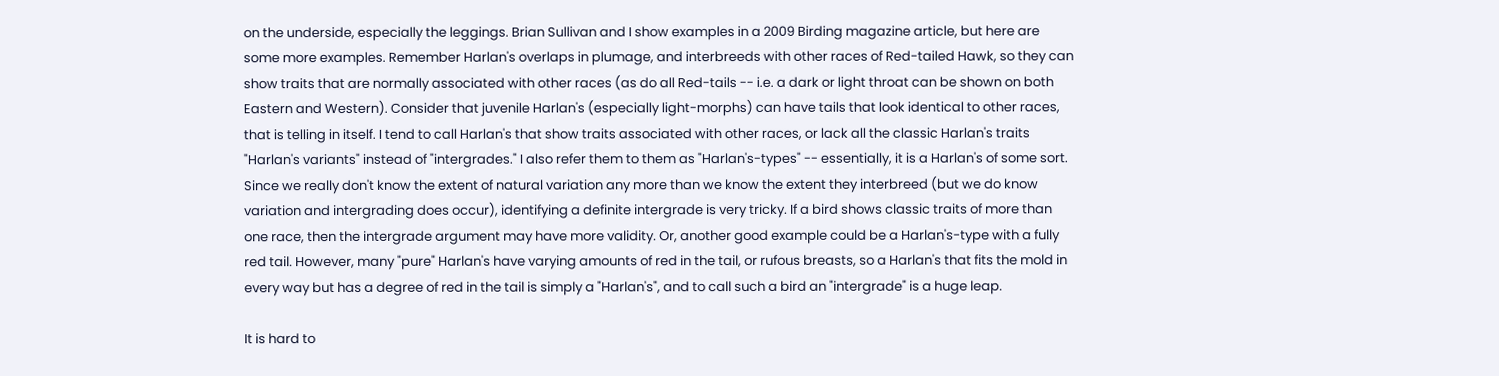on the underside, especially the leggings. Brian Sullivan and I show examples in a 2009 Birding magazine article, but here are some more examples. Remember Harlan's overlaps in plumage, and interbreeds with other races of Red-tailed Hawk, so they can show traits that are normally associated with other races (as do all Red-tails -- i.e. a dark or light throat can be shown on both Eastern and Western). Consider that juvenile Harlan's (especially light-morphs) can have tails that look identical to other races, that is telling in itself. I tend to call Harlan's that show traits associated with other races, or lack all the classic Harlan's traits "Harlan's variants" instead of "intergrades." I also refer them to them as "Harlan's-types" -- essentially, it is a Harlan's of some sort. Since we really don't know the extent of natural variation any more than we know the extent they interbreed (but we do know variation and intergrading does occur), identifying a definite intergrade is very tricky. If a bird shows classic traits of more than one race, then the intergrade argument may have more validity. Or, another good example could be a Harlan's-type with a fully red tail. However, many "pure" Harlan's have varying amounts of red in the tail, or rufous breasts, so a Harlan's that fits the mold in every way but has a degree of red in the tail is simply a "Harlan's", and to call such a bird an "intergrade" is a huge leap.

It is hard to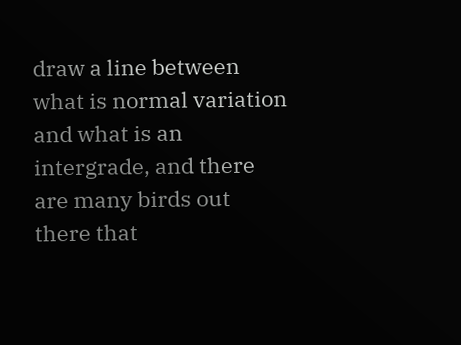draw a line between what is normal variation and what is an intergrade, and there are many birds out there that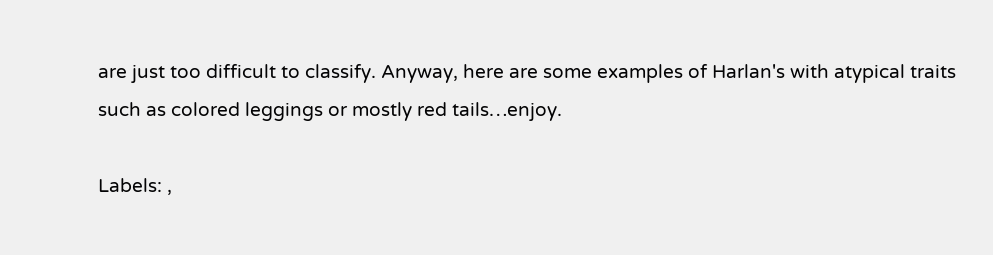are just too difficult to classify. Anyway, here are some examples of Harlan's with atypical traits such as colored leggings or mostly red tails…enjoy.

Labels: ,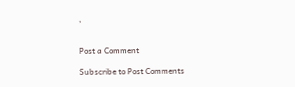,


Post a Comment

Subscribe to Post Comments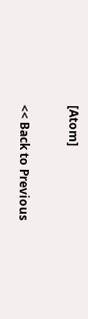[Atom]

<< Back to Previous